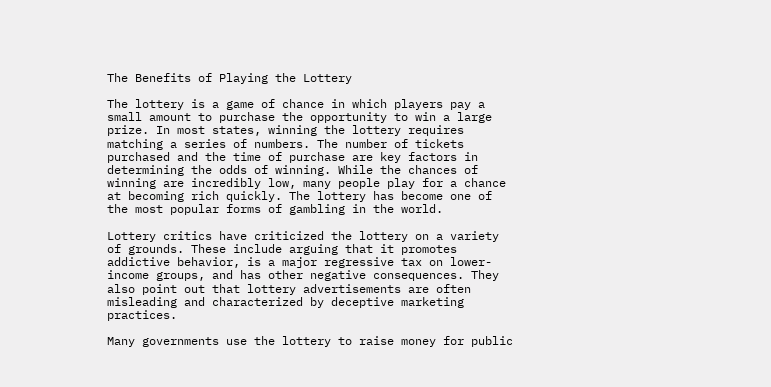The Benefits of Playing the Lottery

The lottery is a game of chance in which players pay a small amount to purchase the opportunity to win a large prize. In most states, winning the lottery requires matching a series of numbers. The number of tickets purchased and the time of purchase are key factors in determining the odds of winning. While the chances of winning are incredibly low, many people play for a chance at becoming rich quickly. The lottery has become one of the most popular forms of gambling in the world.

Lottery critics have criticized the lottery on a variety of grounds. These include arguing that it promotes addictive behavior, is a major regressive tax on lower-income groups, and has other negative consequences. They also point out that lottery advertisements are often misleading and characterized by deceptive marketing practices.

Many governments use the lottery to raise money for public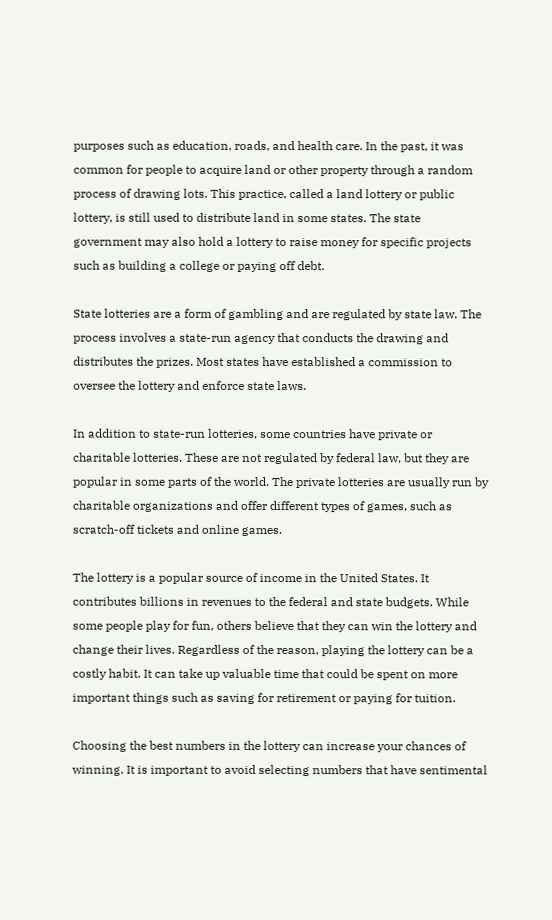purposes such as education, roads, and health care. In the past, it was common for people to acquire land or other property through a random process of drawing lots. This practice, called a land lottery or public lottery, is still used to distribute land in some states. The state government may also hold a lottery to raise money for specific projects such as building a college or paying off debt.

State lotteries are a form of gambling and are regulated by state law. The process involves a state-run agency that conducts the drawing and distributes the prizes. Most states have established a commission to oversee the lottery and enforce state laws.

In addition to state-run lotteries, some countries have private or charitable lotteries. These are not regulated by federal law, but they are popular in some parts of the world. The private lotteries are usually run by charitable organizations and offer different types of games, such as scratch-off tickets and online games.

The lottery is a popular source of income in the United States. It contributes billions in revenues to the federal and state budgets. While some people play for fun, others believe that they can win the lottery and change their lives. Regardless of the reason, playing the lottery can be a costly habit. It can take up valuable time that could be spent on more important things such as saving for retirement or paying for tuition.

Choosing the best numbers in the lottery can increase your chances of winning. It is important to avoid selecting numbers that have sentimental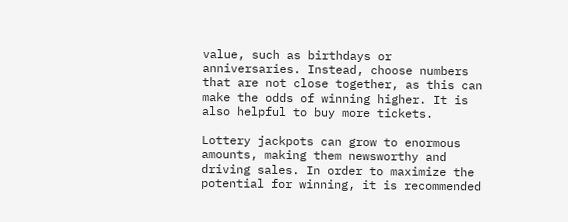value, such as birthdays or anniversaries. Instead, choose numbers that are not close together, as this can make the odds of winning higher. It is also helpful to buy more tickets.

Lottery jackpots can grow to enormous amounts, making them newsworthy and driving sales. In order to maximize the potential for winning, it is recommended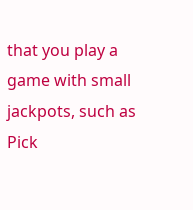that you play a game with small jackpots, such as Pick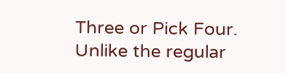Three or Pick Four. Unlike the regular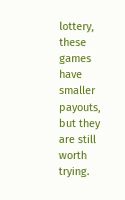lottery, these games have smaller payouts, but they are still worth trying.